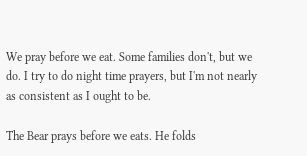We pray before we eat. Some families don't, but we do. I try to do night time prayers, but I'm not nearly as consistent as I ought to be.

The Bear prays before we eats. He folds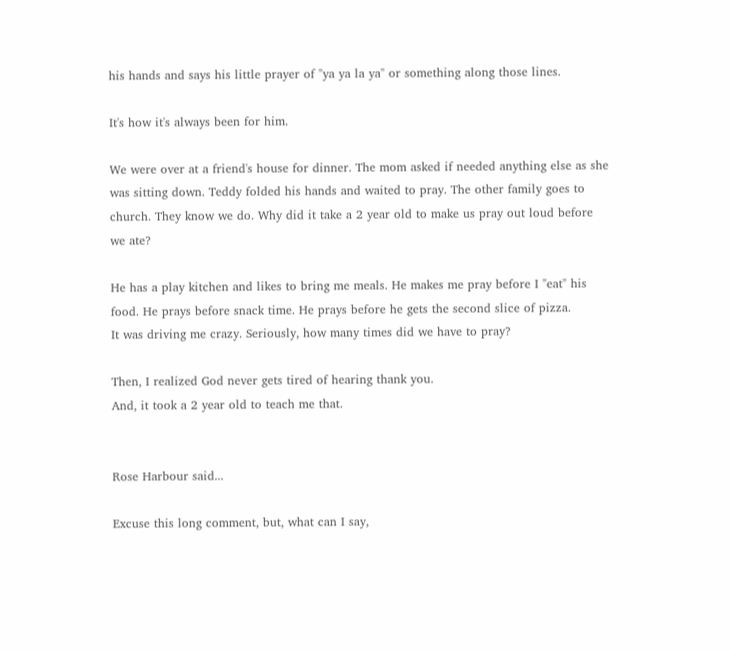his hands and says his little prayer of "ya ya la ya" or something along those lines.

It's how it's always been for him.

We were over at a friend's house for dinner. The mom asked if needed anything else as she was sitting down. Teddy folded his hands and waited to pray. The other family goes to church. They know we do. Why did it take a 2 year old to make us pray out loud before we ate?

He has a play kitchen and likes to bring me meals. He makes me pray before I "eat" his food. He prays before snack time. He prays before he gets the second slice of pizza.
It was driving me crazy. Seriously, how many times did we have to pray?

Then, I realized God never gets tired of hearing thank you.
And, it took a 2 year old to teach me that.


Rose Harbour said...

Excuse this long comment, but, what can I say,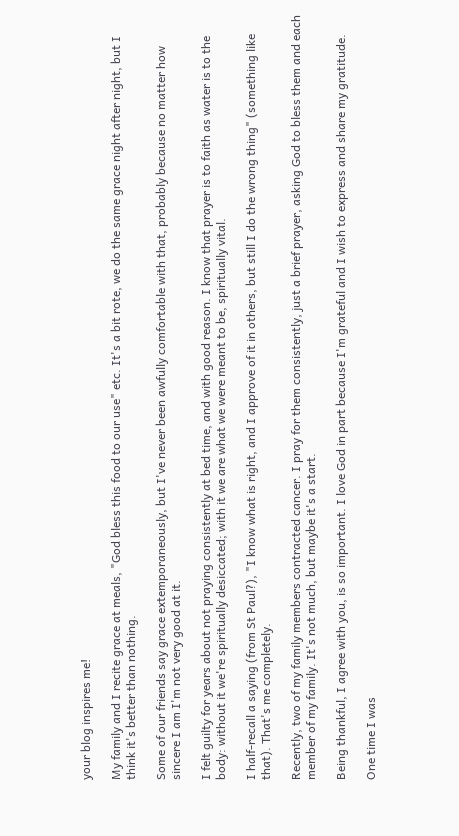your blog inspires me!

My family and I recite grace at meals, "God bless this food to our use" etc. It's a bit rote, we do the same grace night after night, but I think it's better than nothing.

Some of our friends say grace extemporaneously, but I've never been awfully comfortable with that, probably because no matter how sincere I am I'm not very good at it.

I felt guilty for years about not praying consistently at bed time, and with good reason. I know that prayer is to faith as water is to the body: without it we're spiritually desiccated; with it we are what we were meant to be, spiritually vital.

I half-recall a saying (from St Paul?), "I know what is right, and I approve of it in others, but still I do the wrong thing" (something like that). That's me completely.

Recently, two of my family members contracted cancer. I pray for them consistently, just a brief prayer, asking God to bless them and each member of my family. It's not much, but maybe it's a start.

Being thankful, I agree with you, is so important. I love God in part because I'm grateful and I wish to express and share my gratitude.

One time I was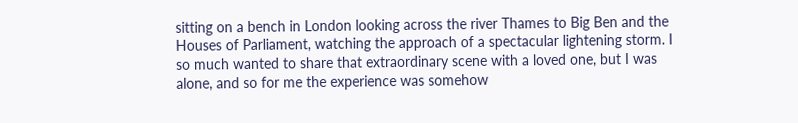sitting on a bench in London looking across the river Thames to Big Ben and the Houses of Parliament, watching the approach of a spectacular lightening storm. I so much wanted to share that extraordinary scene with a loved one, but I was alone, and so for me the experience was somehow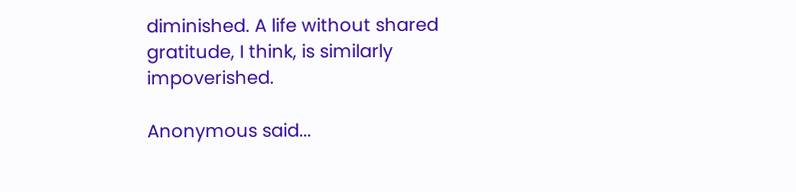diminished. A life without shared gratitude, I think, is similarly impoverished.

Anonymous said...